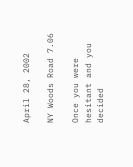April 28, 2002

NY Woods Road 7.06

Once you were hesitant and you decided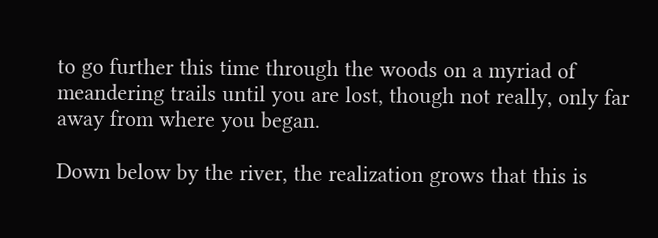to go further this time through the woods on a myriad of meandering trails until you are lost, though not really, only far away from where you began.

Down below by the river, the realization grows that this is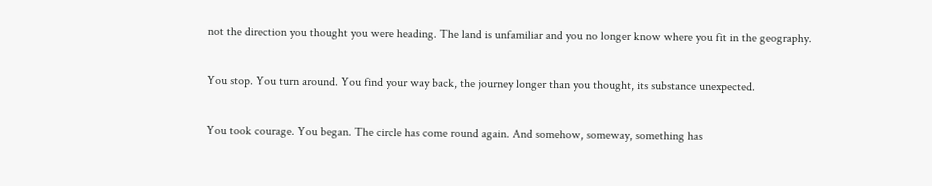not the direction you thought you were heading. The land is unfamiliar and you no longer know where you fit in the geography.

You stop. You turn around. You find your way back, the journey longer than you thought, its substance unexpected.

You took courage. You began. The circle has come round again. And somehow, someway, something has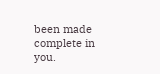been made complete in you.